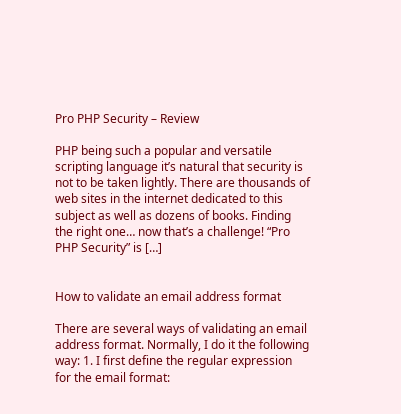Pro PHP Security – Review

PHP being such a popular and versatile scripting language it’s natural that security is not to be taken lightly. There are thousands of web sites in the internet dedicated to this subject as well as dozens of books. Finding the right one… now that’s a challenge! “Pro PHP Security” is […]


How to validate an email address format

There are several ways of validating an email address format. Normally, I do it the following way: 1. I first define the regular expression for the email format: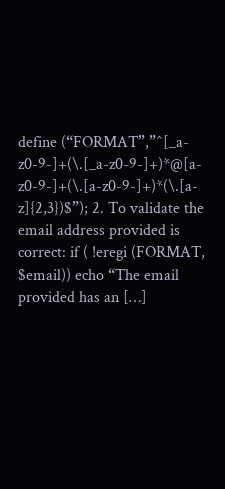define (“FORMAT”,”^[_a-z0-9-]+(\.[_a-z0-9-]+)*@[a-z0-9-]+(\.[a-z0-9-]+)*(\.[a-z]{2,3})$”); 2. To validate the email address provided is correct: if ( !eregi (FORMAT, $email)) echo “The email provided has an […]